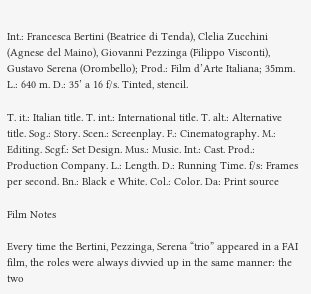Int.: Francesca Bertini (Beatrice di Tenda), Clelia Zucchini (Agnese del Maino), Giovanni Pezzinga (Filippo Visconti), Gustavo Serena (Orombello); Prod.: Film d’Arte Italiana; 35mm. L.: 640 m. D.: 35’ a 16 f/s. Tinted, stencil.

T. it.: Italian title. T. int.: International title. T. alt.: Alternative title. Sog.: Story. Scen.: Screenplay. F.: Cinematography. M.: Editing. Scgf.: Set Design. Mus.: Music. Int.: Cast. Prod.: Production Company. L.: Length. D.: Running Time. f/s: Frames per second. Bn.: Black e White. Col.: Color. Da: Print source

Film Notes

Every time the Bertini, Pezzinga, Serena “trio” appeared in a FAI film, the roles were always divvied up in the same manner: the two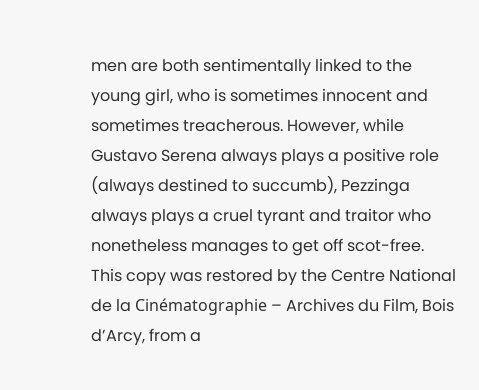men are both sentimentally linked to the young girl, who is sometimes innocent and sometimes treacherous. However, while Gustavo Serena always plays a positive role (always destined to succumb), Pezzinga always plays a cruel tyrant and traitor who nonetheless manages to get off scot-free. This copy was restored by the Centre National de la Cinématographie – Archives du Film, Bois d’Arcy, from a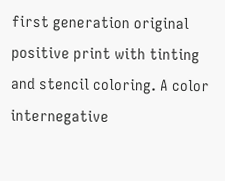first generation original positive print with tinting and stencil coloring. A color internegative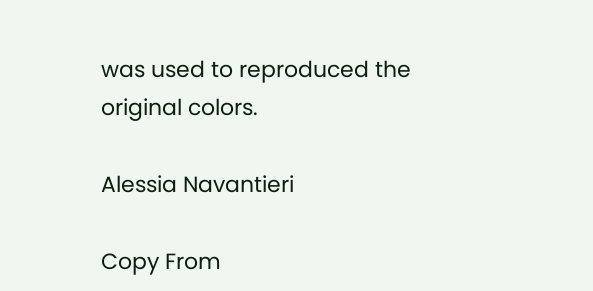was used to reproduced the original colors.

Alessia Navantieri

Copy From